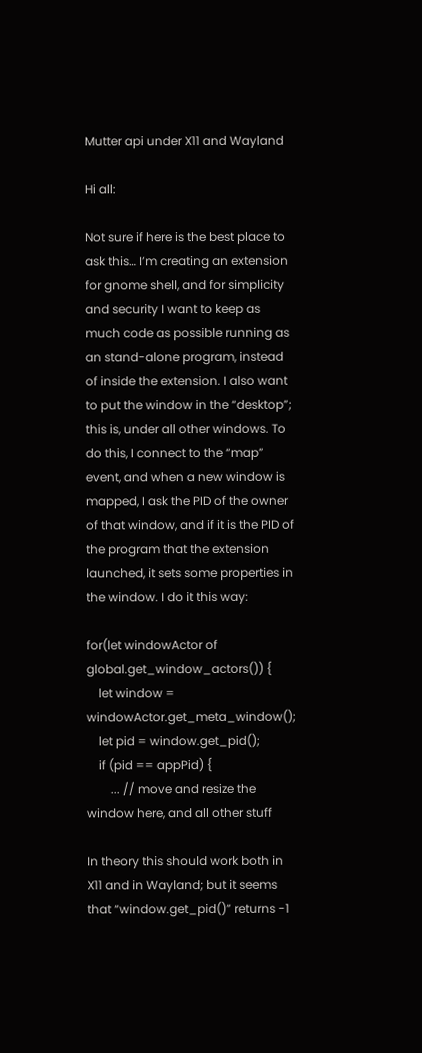Mutter api under X11 and Wayland

Hi all:

Not sure if here is the best place to ask this… I’m creating an extension for gnome shell, and for simplicity and security I want to keep as much code as possible running as an stand-alone program, instead of inside the extension. I also want to put the window in the “desktop”; this is, under all other windows. To do this, I connect to the “map” event, and when a new window is mapped, I ask the PID of the owner of that window, and if it is the PID of the program that the extension launched, it sets some properties in the window. I do it this way:

for(let windowActor of global.get_window_actors()) {
    let window = windowActor.get_meta_window();
    let pid = window.get_pid();
    if (pid == appPid) {
        ... // move and resize the window here, and all other stuff

In theory this should work both in X11 and in Wayland; but it seems that “window.get_pid()” returns -1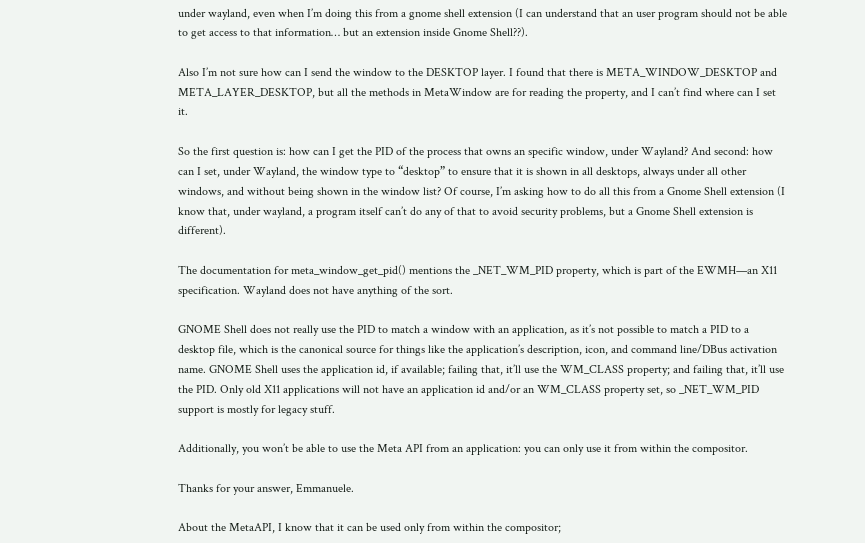under wayland, even when I’m doing this from a gnome shell extension (I can understand that an user program should not be able to get access to that information… but an extension inside Gnome Shell??).

Also I’m not sure how can I send the window to the DESKTOP layer. I found that there is META_WINDOW_DESKTOP and META_LAYER_DESKTOP, but all the methods in MetaWindow are for reading the property, and I can’t find where can I set it.

So the first question is: how can I get the PID of the process that owns an specific window, under Wayland? And second: how can I set, under Wayland, the window type to “desktop” to ensure that it is shown in all desktops, always under all other windows, and without being shown in the window list? Of course, I’m asking how to do all this from a Gnome Shell extension (I know that, under wayland, a program itself can’t do any of that to avoid security problems, but a Gnome Shell extension is different).

The documentation for meta_window_get_pid() mentions the _NET_WM_PID property, which is part of the EWMH—an X11 specification. Wayland does not have anything of the sort.

GNOME Shell does not really use the PID to match a window with an application, as it’s not possible to match a PID to a desktop file, which is the canonical source for things like the application’s description, icon, and command line/DBus activation name. GNOME Shell uses the application id, if available; failing that, it’ll use the WM_CLASS property; and failing that, it’ll use the PID. Only old X11 applications will not have an application id and/or an WM_CLASS property set, so _NET_WM_PID support is mostly for legacy stuff.

Additionally, you won’t be able to use the Meta API from an application: you can only use it from within the compositor.

Thanks for your answer, Emmanuele.

About the MetaAPI, I know that it can be used only from within the compositor;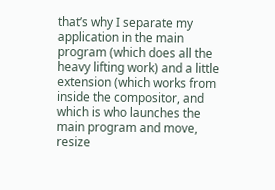that’s why I separate my application in the main program (which does all the heavy lifting work) and a little extension (which works from inside the compositor, and which is who launches the main program and move, resize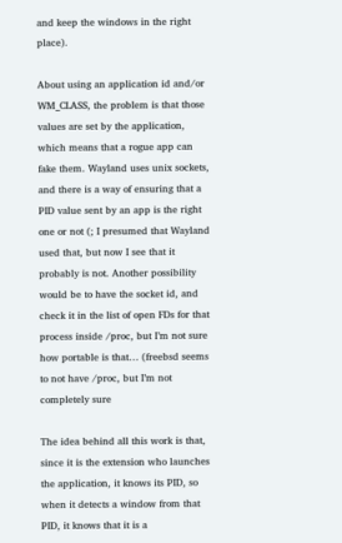and keep the windows in the right place).

About using an application id and/or WM_CLASS, the problem is that those values are set by the application, which means that a rogue app can fake them. Wayland uses unix sockets, and there is a way of ensuring that a PID value sent by an app is the right one or not (; I presumed that Wayland used that, but now I see that it probably is not. Another possibility would be to have the socket id, and check it in the list of open FDs for that process inside /proc, but I’m not sure how portable is that… (freebsd seems to not have /proc, but I’m not completely sure

The idea behind all this work is that, since it is the extension who launches the application, it knows its PID, so when it detects a window from that PID, it knows that it is a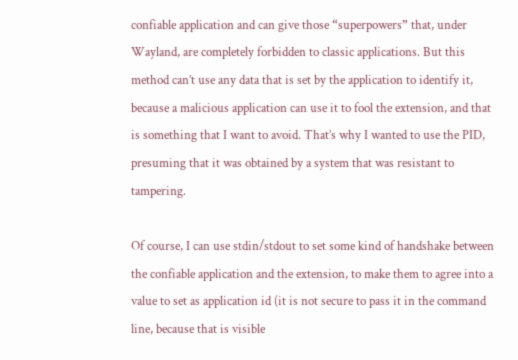confiable application and can give those “superpowers” that, under Wayland, are completely forbidden to classic applications. But this method can’t use any data that is set by the application to identify it, because a malicious application can use it to fool the extension, and that is something that I want to avoid. That’s why I wanted to use the PID, presuming that it was obtained by a system that was resistant to tampering.

Of course, I can use stdin/stdout to set some kind of handshake between the confiable application and the extension, to make them to agree into a value to set as application id (it is not secure to pass it in the command line, because that is visible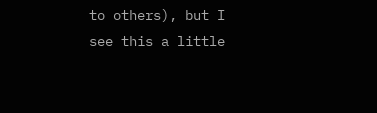to others), but I see this a little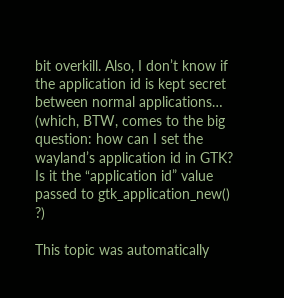bit overkill. Also, I don’t know if the application id is kept secret between normal applications… (which, BTW, comes to the big question: how can I set the wayland’s application id in GTK? Is it the “application id” value passed to gtk_application_new() ?)

This topic was automatically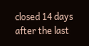closed 14 days after the last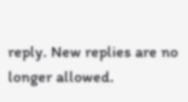reply. New replies are no longer allowed.